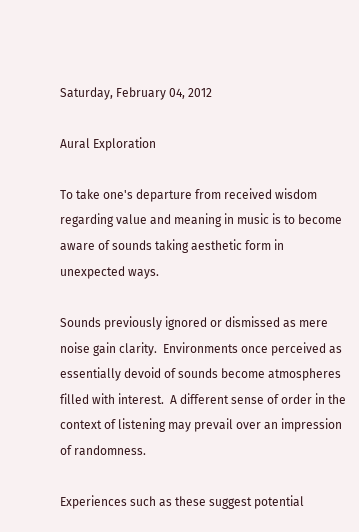Saturday, February 04, 2012

Aural Exploration

To take one's departure from received wisdom regarding value and meaning in music is to become aware of sounds taking aesthetic form in unexpected ways.

Sounds previously ignored or dismissed as mere noise gain clarity.  Environments once perceived as essentially devoid of sounds become atmospheres filled with interest.  A different sense of order in the context of listening may prevail over an impression of randomness.

Experiences such as these suggest potential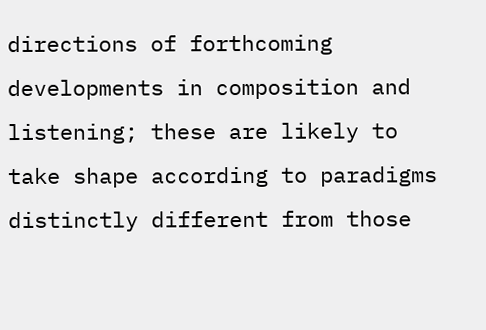directions of forthcoming developments in composition and listening; these are likely to take shape according to paradigms distinctly different from those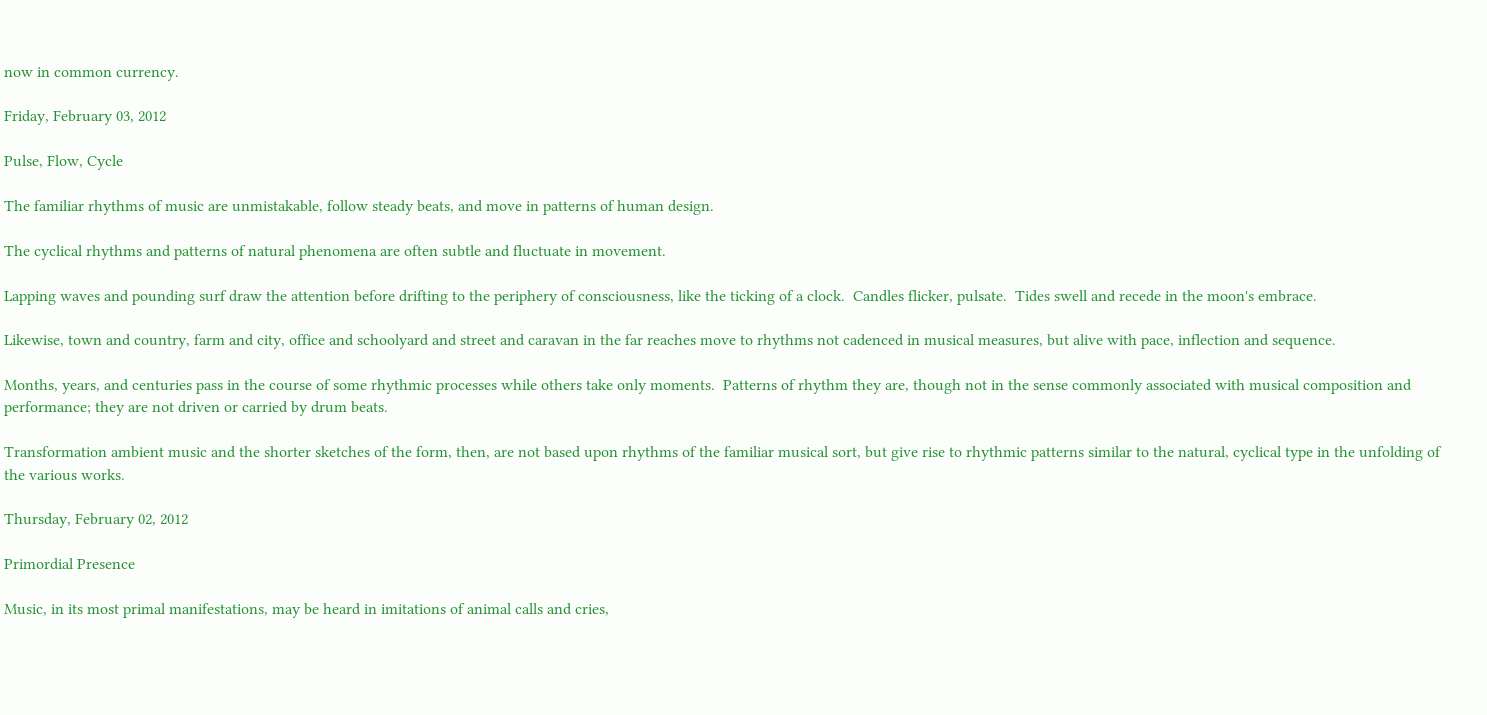now in common currency.

Friday, February 03, 2012

Pulse, Flow, Cycle

The familiar rhythms of music are unmistakable, follow steady beats, and move in patterns of human design.

The cyclical rhythms and patterns of natural phenomena are often subtle and fluctuate in movement.

Lapping waves and pounding surf draw the attention before drifting to the periphery of consciousness, like the ticking of a clock.  Candles flicker, pulsate.  Tides swell and recede in the moon's embrace.

Likewise, town and country, farm and city, office and schoolyard and street and caravan in the far reaches move to rhythms not cadenced in musical measures, but alive with pace, inflection and sequence.

Months, years, and centuries pass in the course of some rhythmic processes while others take only moments.  Patterns of rhythm they are, though not in the sense commonly associated with musical composition and performance; they are not driven or carried by drum beats.

Transformation ambient music and the shorter sketches of the form, then, are not based upon rhythms of the familiar musical sort, but give rise to rhythmic patterns similar to the natural, cyclical type in the unfolding of the various works.

Thursday, February 02, 2012

Primordial Presence

Music, in its most primal manifestations, may be heard in imitations of animal calls and cries,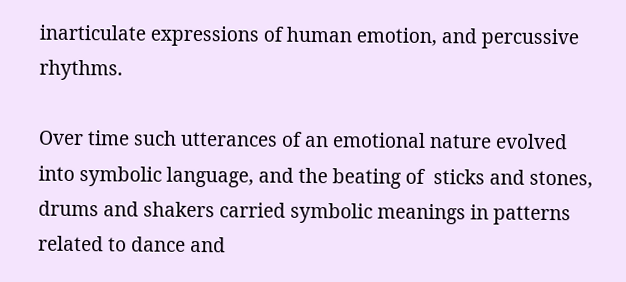inarticulate expressions of human emotion, and percussive rhythms.

Over time such utterances of an emotional nature evolved into symbolic language, and the beating of  sticks and stones, drums and shakers carried symbolic meanings in patterns related to dance and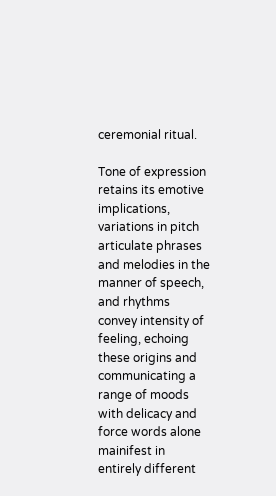ceremonial ritual.

Tone of expression retains its emotive implications, variations in pitch articulate phrases and melodies in the manner of speech, and rhythms convey intensity of feeling, echoing these origins and communicating a range of moods with delicacy and force words alone mainifest in entirely different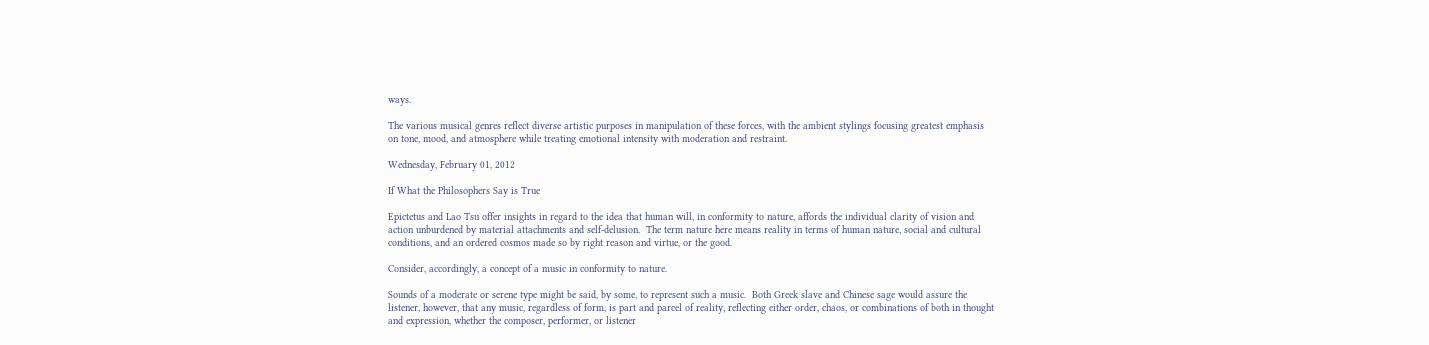ways.

The various musical genres reflect diverse artistic purposes in manipulation of these forces, with the ambient stylings focusing greatest emphasis on tone, mood, and atmosphere while treating emotional intensity with moderation and restraint.

Wednesday, February 01, 2012

If What the Philosophers Say is True

Epictetus and Lao Tsu offer insights in regard to the idea that human will, in conformity to nature, affords the individual clarity of vision and action unburdened by material attachments and self-delusion.  The term nature here means reality in terms of human nature, social and cultural conditions, and an ordered cosmos made so by right reason and virtue, or the good.

Consider, accordingly, a concept of a music in conformity to nature.

Sounds of a moderate or serene type might be said, by some, to represent such a music.  Both Greek slave and Chinese sage would assure the listener, however, that any music, regardless of form, is part and parcel of reality, reflecting either order, chaos, or combinations of both in thought and expression, whether the composer, performer, or listener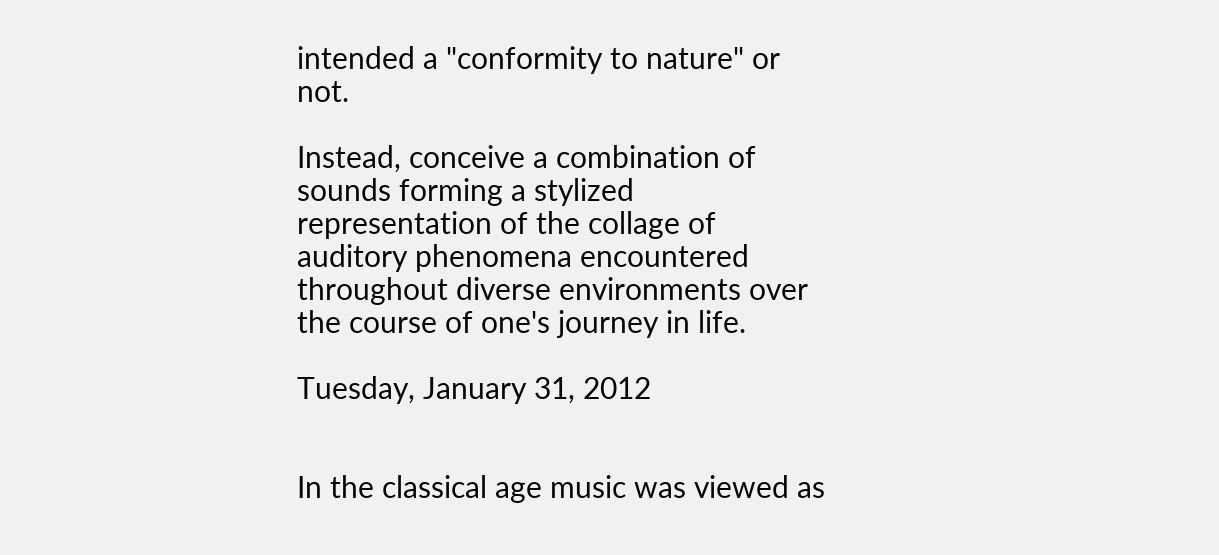intended a "conformity to nature" or not.

Instead, conceive a combination of sounds forming a stylized representation of the collage of auditory phenomena encountered throughout diverse environments over the course of one's journey in life.

Tuesday, January 31, 2012


In the classical age music was viewed as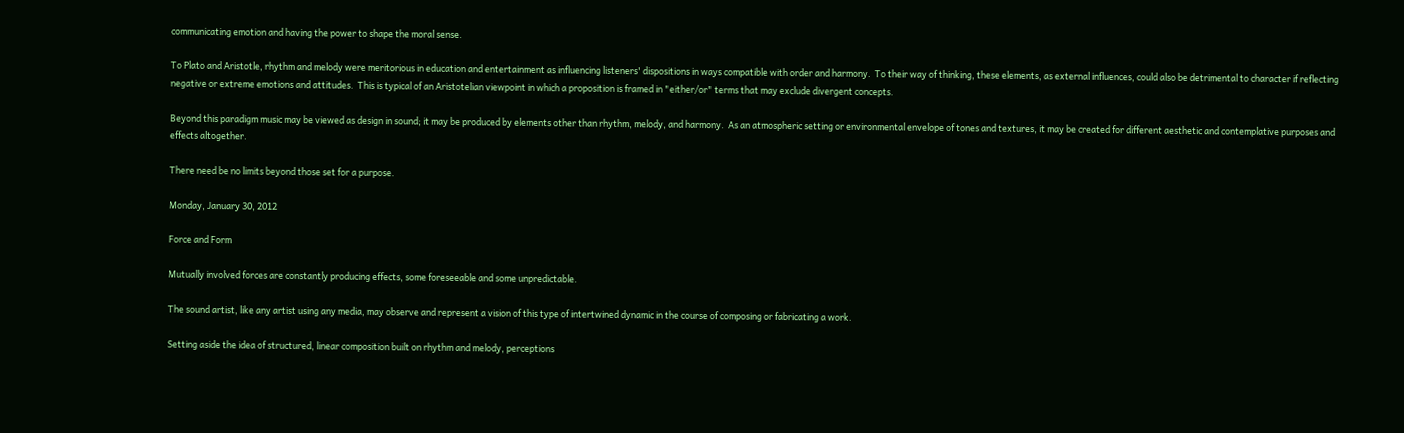communicating emotion and having the power to shape the moral sense.

To Plato and Aristotle, rhythm and melody were meritorious in education and entertainment as influencing listeners' dispositions in ways compatible with order and harmony.  To their way of thinking, these elements, as external influences, could also be detrimental to character if reflecting negative or extreme emotions and attitudes.  This is typical of an Aristotelian viewpoint in which a proposition is framed in "either/or" terms that may exclude divergent concepts.

Beyond this paradigm music may be viewed as design in sound; it may be produced by elements other than rhythm, melody, and harmony.  As an atmospheric setting or environmental envelope of tones and textures, it may be created for different aesthetic and contemplative purposes and effects altogether.

There need be no limits beyond those set for a purpose.

Monday, January 30, 2012

Force and Form

Mutually involved forces are constantly producing effects, some foreseeable and some unpredictable.

The sound artist, like any artist using any media, may observe and represent a vision of this type of intertwined dynamic in the course of composing or fabricating a work.

Setting aside the idea of structured, linear composition built on rhythm and melody, perceptions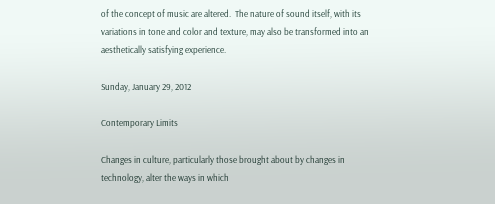of the concept of music are altered.  The nature of sound itself, with its variations in tone and color and texture, may also be transformed into an aesthetically satisfying experience.

Sunday, January 29, 2012

Contemporary Limits

Changes in culture, particularly those brought about by changes in technology, alter the ways in which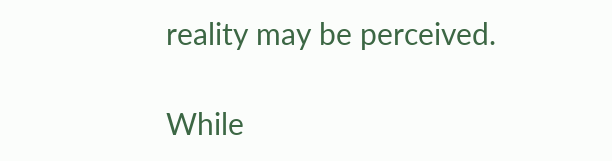reality may be perceived.

While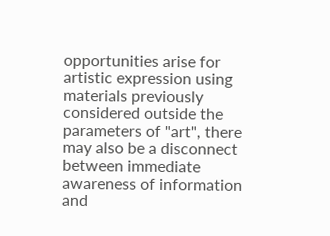opportunities arise for artistic expression using materials previously considered outside the parameters of "art", there may also be a disconnect between immediate awareness of information and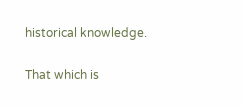historical knowledge.

That which is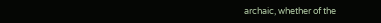archaic, whether of the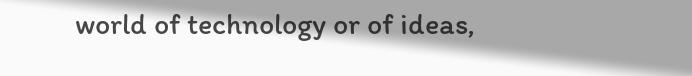world of technology or of ideas,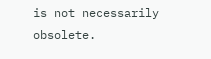is not necessarily obsolete.